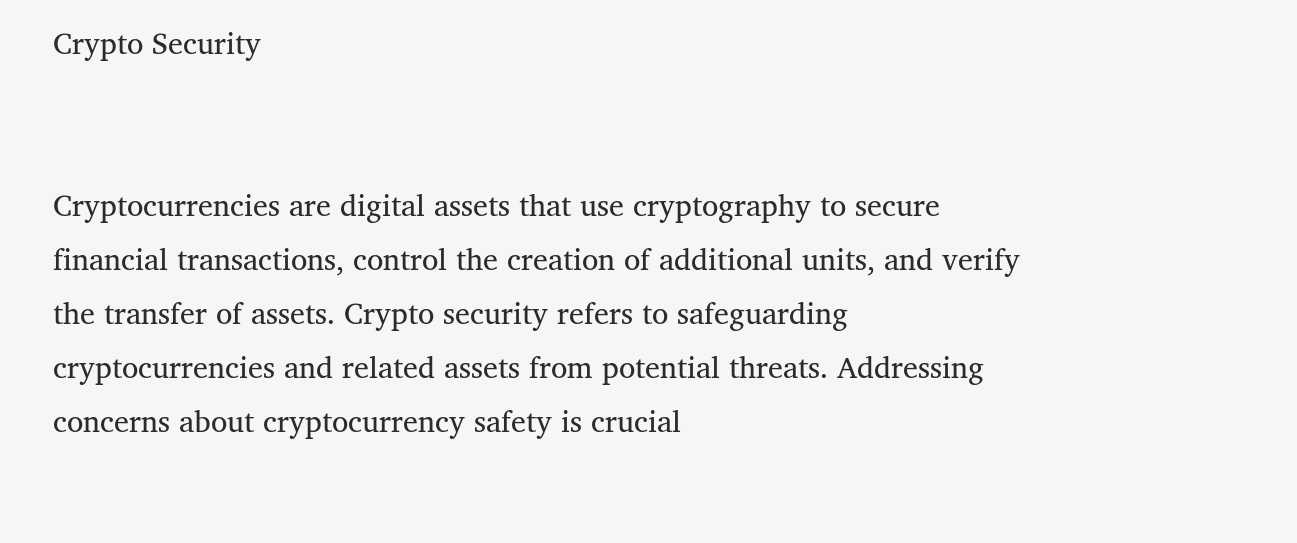Crypto Security


Cryptocurrencies are digital assets that use cryptography to secure financial transactions, control the creation of additional units, and verify the transfer of assets. Crypto security refers to safeguarding cryptocurrencies and related assets from potential threats. Addressing concerns about cryptocurrency safety is crucial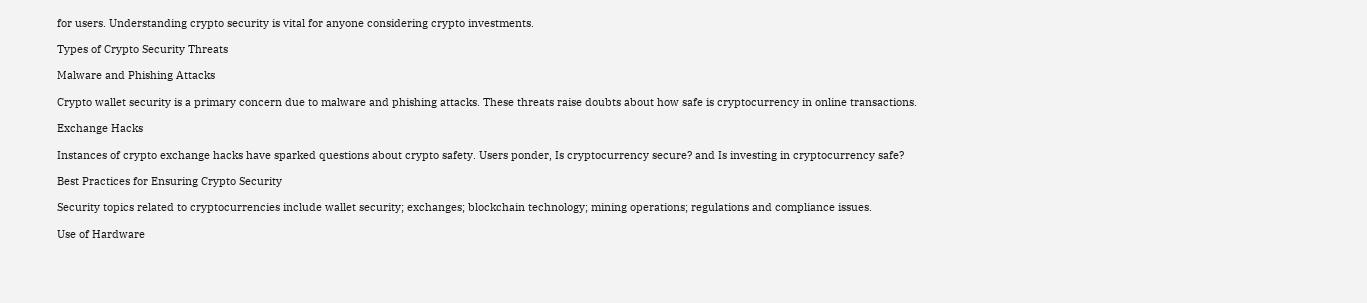for users. Understanding crypto security is vital for anyone considering crypto investments.

Types of Crypto Security Threats

Malware and Phishing Attacks

Crypto wallet security is a primary concern due to malware and phishing attacks. These threats raise doubts about how safe is cryptocurrency in online transactions.

Exchange Hacks

Instances of crypto exchange hacks have sparked questions about crypto safety. Users ponder, Is cryptocurrency secure? and Is investing in cryptocurrency safe?

Best Practices for Ensuring Crypto Security

Security topics related to cryptocurrencies include wallet security; exchanges; blockchain technology; mining operations; regulations and compliance issues.

Use of Hardware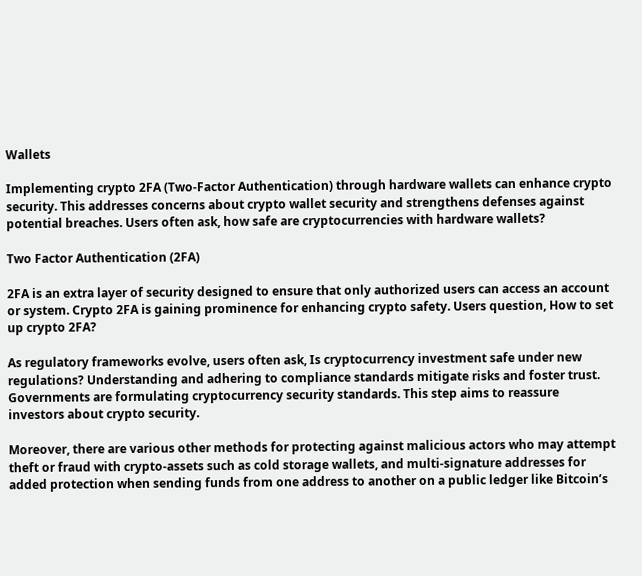Wallets

Implementing crypto 2FA (Two-Factor Authentication) through hardware wallets can enhance crypto security. This addresses concerns about crypto wallet security and strengthens defenses against potential breaches. Users often ask, how safe are cryptocurrencies with hardware wallets?

Two Factor Authentication (2FA)

2FA is an extra layer of security designed to ensure that only authorized users can access an account or system. Crypto 2FA is gaining prominence for enhancing crypto safety. Users question, How to set up crypto 2FA?

As regulatory frameworks evolve, users often ask, Is cryptocurrency investment safe under new regulations? Understanding and adhering to compliance standards mitigate risks and foster trust. Governments are formulating cryptocurrency security standards. This step aims to reassure investors about crypto security.

Moreover, there are various other methods for protecting against malicious actors who may attempt theft or fraud with crypto-assets such as cold storage wallets, and multi-signature addresses for added protection when sending funds from one address to another on a public ledger like Bitcoin’s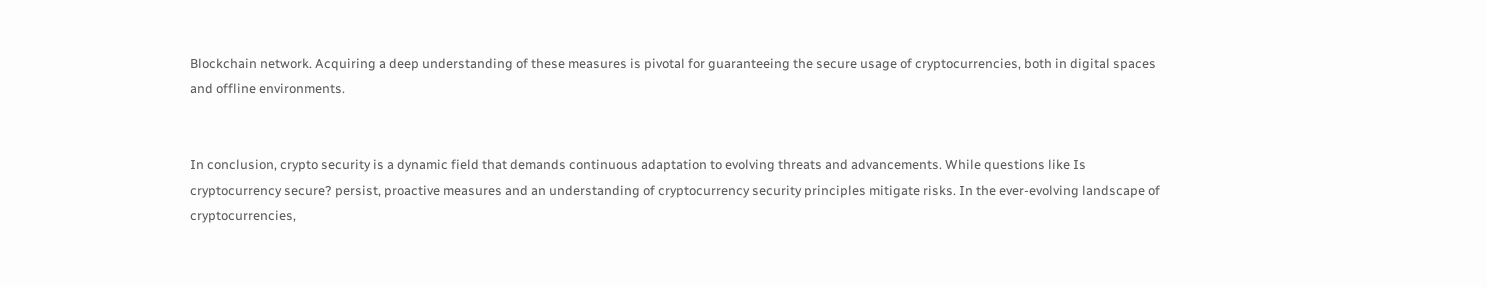Blockchain network. Acquiring a deep understanding of these measures is pivotal for guaranteeing the secure usage of cryptocurrencies, both in digital spaces and offline environments.


In conclusion, crypto security is a dynamic field that demands continuous adaptation to evolving threats and advancements. While questions like Is cryptocurrency secure? persist, proactive measures and an understanding of cryptocurrency security principles mitigate risks. In the ever-evolving landscape of cryptocurrencies,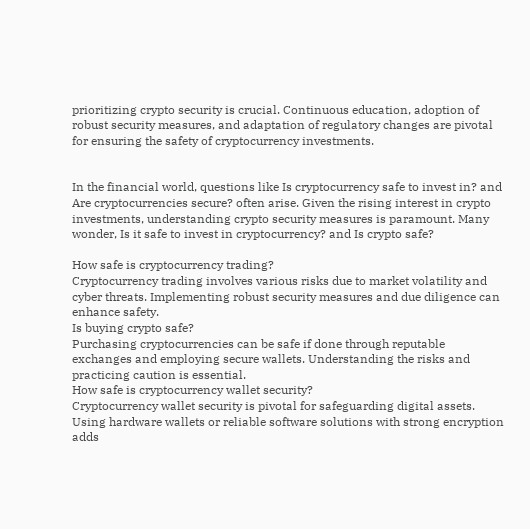prioritizing crypto security is crucial. Continuous education, adoption of robust security measures, and adaptation of regulatory changes are pivotal for ensuring the safety of cryptocurrency investments.


In the financial world, questions like Is cryptocurrency safe to invest in? and Are cryptocurrencies secure? often arise. Given the rising interest in crypto investments, understanding crypto security measures is paramount. Many wonder, Is it safe to invest in cryptocurrency? and Is crypto safe?

How safe is cryptocurrency trading?
Cryptocurrency trading involves various risks due to market volatility and cyber threats. Implementing robust security measures and due diligence can enhance safety.
Is buying crypto safe?
Purchasing cryptocurrencies can be safe if done through reputable exchanges and employing secure wallets. Understanding the risks and practicing caution is essential.
How safe is cryptocurrency wallet security?
Cryptocurrency wallet security is pivotal for safeguarding digital assets. Using hardware wallets or reliable software solutions with strong encryption adds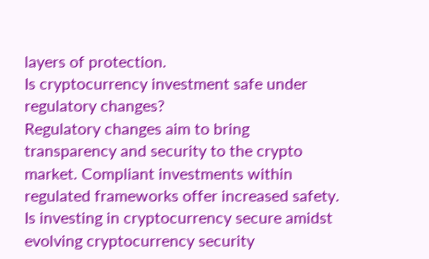layers of protection.
Is cryptocurrency investment safe under regulatory changes?
Regulatory changes aim to bring transparency and security to the crypto market. Compliant investments within regulated frameworks offer increased safety.
Is investing in cryptocurrency secure amidst evolving cryptocurrency security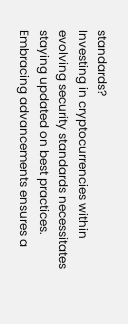standards?
Investing in cryptocurrencies within evolving security standards necessitates staying updated on best practices. Embracing advancements ensures a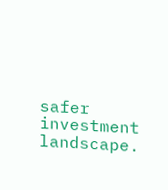safer investment landscape.